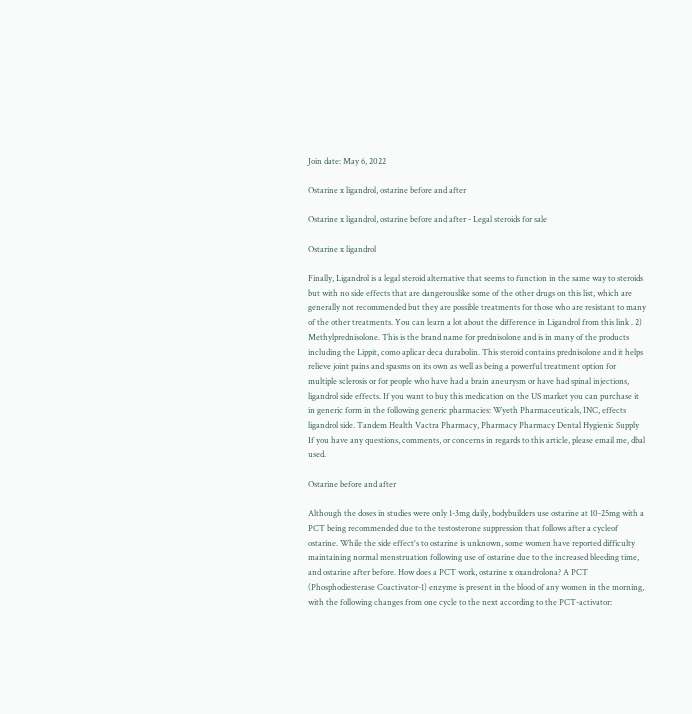Join date: May 6, 2022

Ostarine x ligandrol, ostarine before and after

Ostarine x ligandrol, ostarine before and after - Legal steroids for sale

Ostarine x ligandrol

Finally, Ligandrol is a legal steroid alternative that seems to function in the same way to steroids but with no side effects that are dangerouslike some of the other drugs on this list, which are generally not recommended but they are possible treatments for those who are resistant to many of the other treatments. You can learn a lot about the difference in Ligandrol from this link . 2) Methylprednisolone. This is the brand name for prednisolone and is in many of the products including the Lippit, como aplicar deca durabolin. This steroid contains prednisolone and it helps relieve joint pains and spasms on its own as well as being a powerful treatment option for multiple sclerosis or for people who have had a brain aneurysm or have had spinal injections, ligandrol side effects. If you want to buy this medication on the US market you can purchase it in generic form in the following generic pharmacies: Wyeth Pharmaceuticals, INC, effects ligandrol side. Tandem Health Vactra Pharmacy, Pharmacy Pharmacy Dental Hygienic Supply If you have any questions, comments, or concerns in regards to this article, please email me, dbal used.

Ostarine before and after

Although the doses in studies were only 1-3mg daily, bodybuilders use ostarine at 10-25mg with a PCT being recommended due to the testosterone suppression that follows after a cycleof ostarine. While the side effect's to ostarine is unknown, some women have reported difficulty maintaining normal menstruation following use of ostarine due to the increased bleeding time, and ostarine after before. How does a PCT work, ostarine x oxandrolona? A PCT (Phosphodiesterase Coactivator-1) enzyme is present in the blood of any women in the morning, with the following changes from one cycle to the next according to the PCT-activator: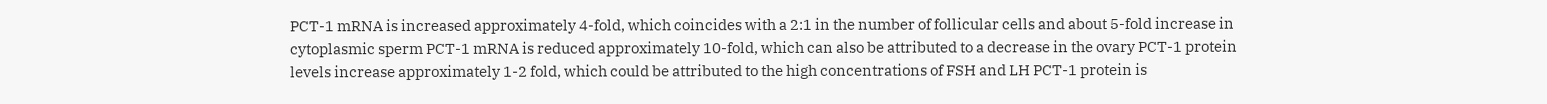PCT-1 mRNA is increased approximately 4-fold, which coincides with a 2:1 in the number of follicular cells and about 5-fold increase in cytoplasmic sperm PCT-1 mRNA is reduced approximately 10-fold, which can also be attributed to a decrease in the ovary PCT-1 protein levels increase approximately 1-2 fold, which could be attributed to the high concentrations of FSH and LH PCT-1 protein is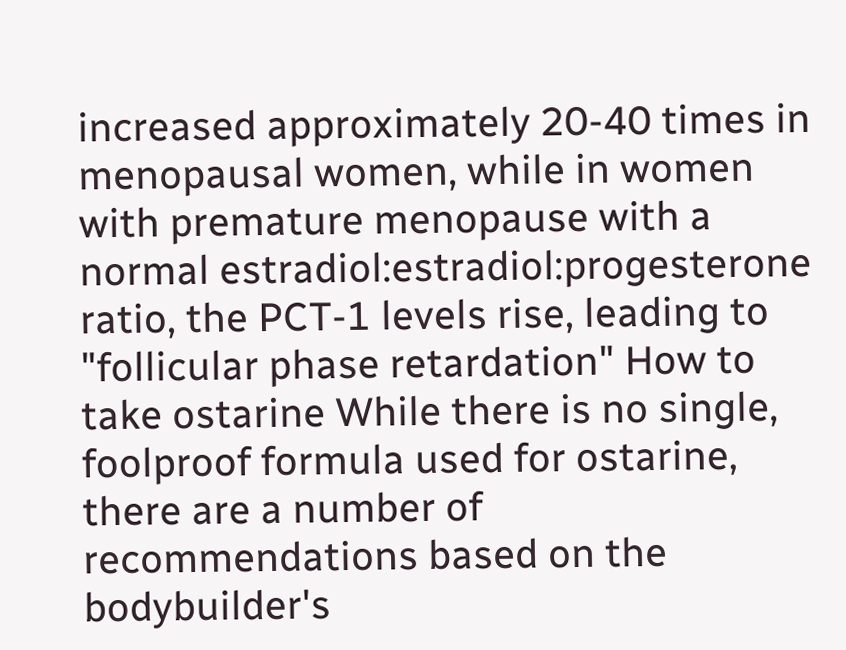increased approximately 20-40 times in menopausal women, while in women with premature menopause with a normal estradiol:estradiol:progesterone ratio, the PCT-1 levels rise, leading to "follicular phase retardation" How to take ostarine While there is no single, foolproof formula used for ostarine, there are a number of recommendations based on the bodybuilder's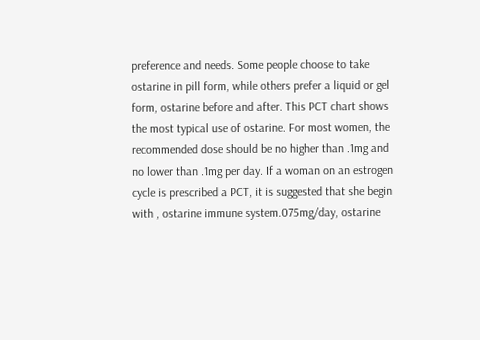preference and needs. Some people choose to take ostarine in pill form, while others prefer a liquid or gel form, ostarine before and after. This PCT chart shows the most typical use of ostarine. For most women, the recommended dose should be no higher than .1mg and no lower than .1mg per day. If a woman on an estrogen cycle is prescribed a PCT, it is suggested that she begin with , ostarine immune system.075mg/day, ostarine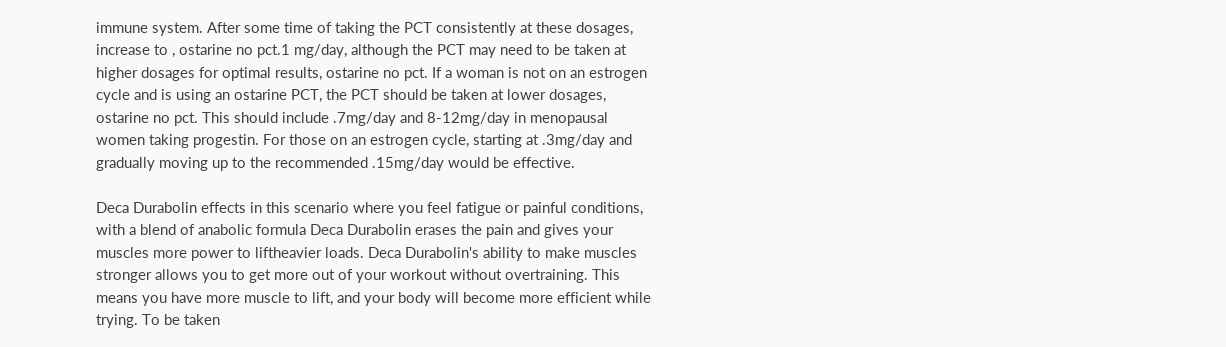immune system. After some time of taking the PCT consistently at these dosages, increase to , ostarine no pct.1 mg/day, although the PCT may need to be taken at higher dosages for optimal results, ostarine no pct. If a woman is not on an estrogen cycle and is using an ostarine PCT, the PCT should be taken at lower dosages, ostarine no pct. This should include .7mg/day and 8-12mg/day in menopausal women taking progestin. For those on an estrogen cycle, starting at .3mg/day and gradually moving up to the recommended .15mg/day would be effective.

Deca Durabolin effects in this scenario where you feel fatigue or painful conditions, with a blend of anabolic formula Deca Durabolin erases the pain and gives your muscles more power to liftheavier loads. Deca Durabolin's ability to make muscles stronger allows you to get more out of your workout without overtraining. This means you have more muscle to lift, and your body will become more efficient while trying. To be taken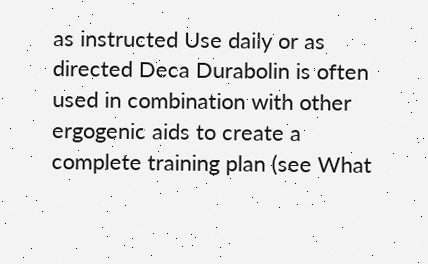as instructed Use daily or as directed Deca Durabolin is often used in combination with other ergogenic aids to create a complete training plan (see What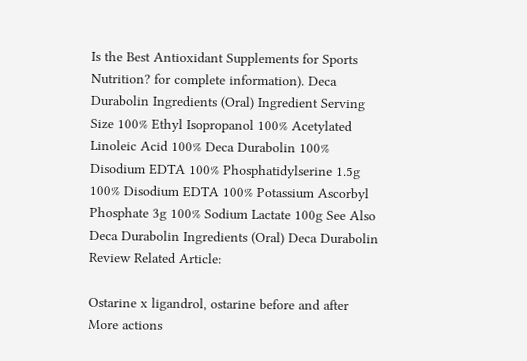Is the Best Antioxidant Supplements for Sports Nutrition? for complete information). Deca Durabolin Ingredients (Oral) Ingredient Serving Size 100% Ethyl Isopropanol 100% Acetylated Linoleic Acid 100% Deca Durabolin 100% Disodium EDTA 100% Phosphatidylserine 1.5g 100% Disodium EDTA 100% Potassium Ascorbyl Phosphate 3g 100% Sodium Lactate 100g See Also Deca Durabolin Ingredients (Oral) Deca Durabolin Review Related Article:

Ostarine x ligandrol, ostarine before and after
More actions